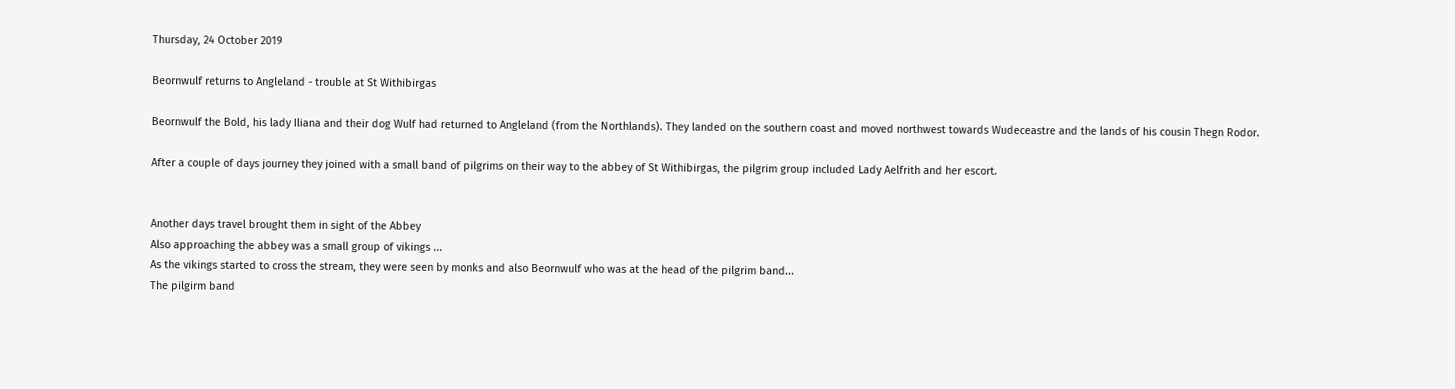Thursday, 24 October 2019

Beornwulf returns to Angleland - trouble at St Withibirgas

Beornwulf the Bold, his lady Iliana and their dog Wulf had returned to Angleland (from the Northlands). They landed on the southern coast and moved northwest towards Wudeceastre and the lands of his cousin Thegn Rodor.

After a couple of days journey they joined with a small band of pilgrims on their way to the abbey of St Withibirgas, the pilgrim group included Lady Aelfrith and her escort.


Another days travel brought them in sight of the Abbey
Also approaching the abbey was a small group of vikings ...
As the vikings started to cross the stream, they were seen by monks and also Beornwulf who was at the head of the pilgrim band...
The pilgirm band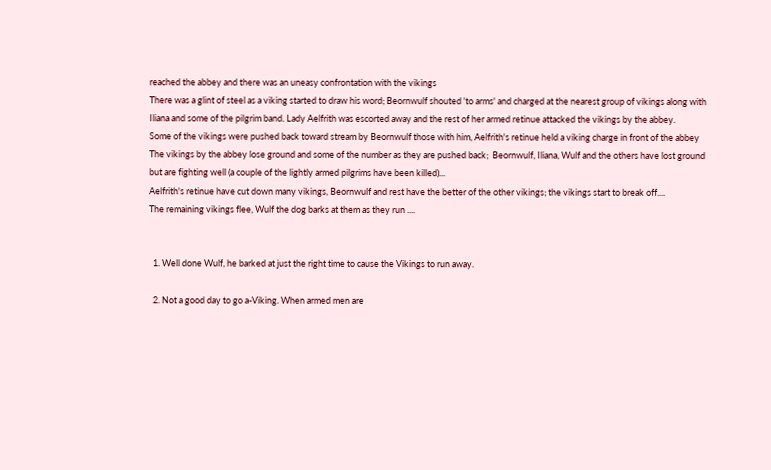reached the abbey and there was an uneasy confrontation with the vikings
There was a glint of steel as a viking started to draw his word; Beornwulf shouted 'to arms' and charged at the nearest group of vikings along with Iliana and some of the pilgrim band. Lady Aelfrith was escorted away and the rest of her armed retinue attacked the vikings by the abbey.
Some of the vikings were pushed back toward stream by Beornwulf those with him, Aelfrith's retinue held a viking charge in front of the abbey
The vikings by the abbey lose ground and some of the number as they are pushed back;  Beornwulf, Iliana, Wulf and the others have lost ground but are fighting well (a couple of the lightly armed pilgrims have been killed)...
Aelfrith's retinue have cut down many vikings, Beornwulf and rest have the better of the other vikings; the vikings start to break off....
The remaining vikings flee, Wulf the dog barks at them as they run ....


  1. Well done Wulf, he barked at just the right time to cause the Vikings to run away.

  2. Not a good day to go a-Viking. When armed men are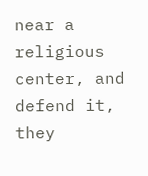near a religious center, and defend it, they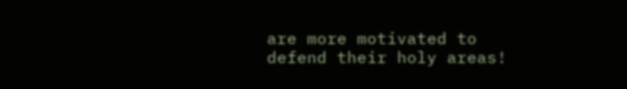are more motivated to defend their holy areas!